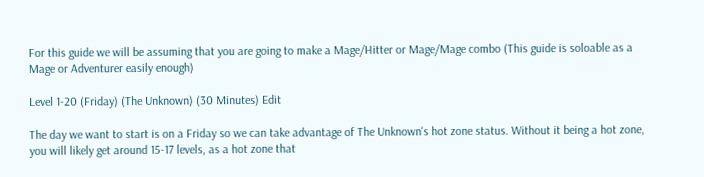For this guide we will be assuming that you are going to make a Mage/Hitter or Mage/Mage combo (This guide is soloable as a Mage or Adventurer easily enough)

Level 1-20 (Friday) (The Unknown) (30 Minutes) Edit

The day we want to start is on a Friday so we can take advantage of The Unknown's hot zone status. Without it being a hot zone, you will likely get around 15-17 levels, as a hot zone that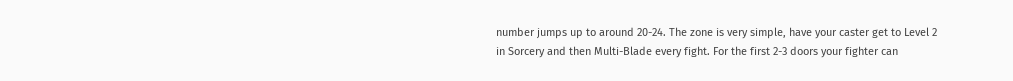number jumps up to around 20-24. The zone is very simple, have your caster get to Level 2 in Sorcery and then Multi-Blade every fight. For the first 2-3 doors your fighter can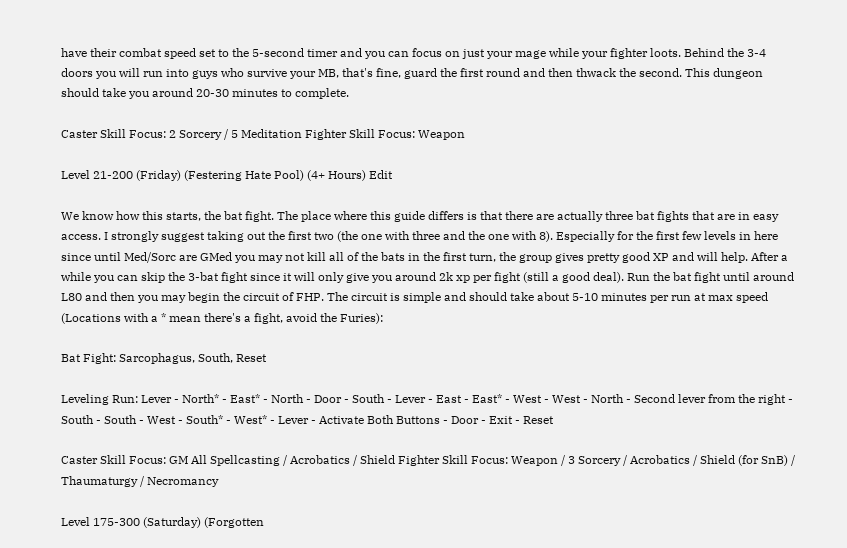have their combat speed set to the 5-second timer and you can focus on just your mage while your fighter loots. Behind the 3-4 doors you will run into guys who survive your MB, that's fine, guard the first round and then thwack the second. This dungeon should take you around 20-30 minutes to complete.

Caster Skill Focus: 2 Sorcery / 5 Meditation Fighter Skill Focus: Weapon

Level 21-200 (Friday) (Festering Hate Pool) (4+ Hours) Edit

We know how this starts, the bat fight. The place where this guide differs is that there are actually three bat fights that are in easy access. I strongly suggest taking out the first two (the one with three and the one with 8). Especially for the first few levels in here since until Med/Sorc are GMed you may not kill all of the bats in the first turn, the group gives pretty good XP and will help. After a while you can skip the 3-bat fight since it will only give you around 2k xp per fight (still a good deal). Run the bat fight until around L80 and then you may begin the circuit of FHP. The circuit is simple and should take about 5-10 minutes per run at max speed (Locations with a * mean there's a fight, avoid the Furies):

Bat Fight: Sarcophagus, South, Reset

Leveling Run: Lever - North* - East* - North - Door - South - Lever - East - East* - West - West - North - Second lever from the right - South - South - West - South* - West* - Lever - Activate Both Buttons - Door - Exit - Reset

Caster Skill Focus: GM All Spellcasting / Acrobatics / Shield Fighter Skill Focus: Weapon / 3 Sorcery / Acrobatics / Shield (for SnB) / Thaumaturgy / Necromancy

Level 175-300 (Saturday) (Forgotten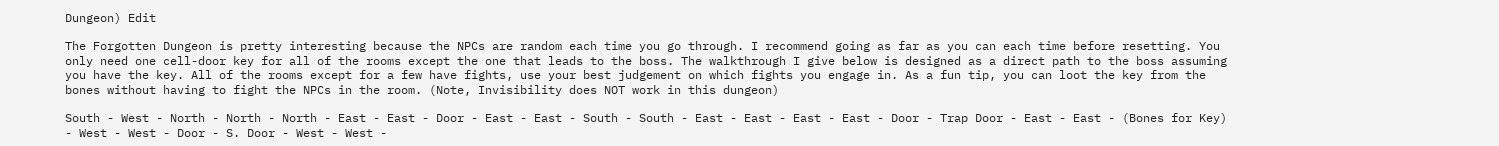Dungeon) Edit

The Forgotten Dungeon is pretty interesting because the NPCs are random each time you go through. I recommend going as far as you can each time before resetting. You only need one cell-door key for all of the rooms except the one that leads to the boss. The walkthrough I give below is designed as a direct path to the boss assuming you have the key. All of the rooms except for a few have fights, use your best judgement on which fights you engage in. As a fun tip, you can loot the key from the bones without having to fight the NPCs in the room. (Note, Invisibility does NOT work in this dungeon)

South - West - North - North - North - East - East - Door - East - East - South - South - East - East - East - East - Door - Trap Door - East - East - (Bones for Key) - West - West - Door - S. Door - West - West -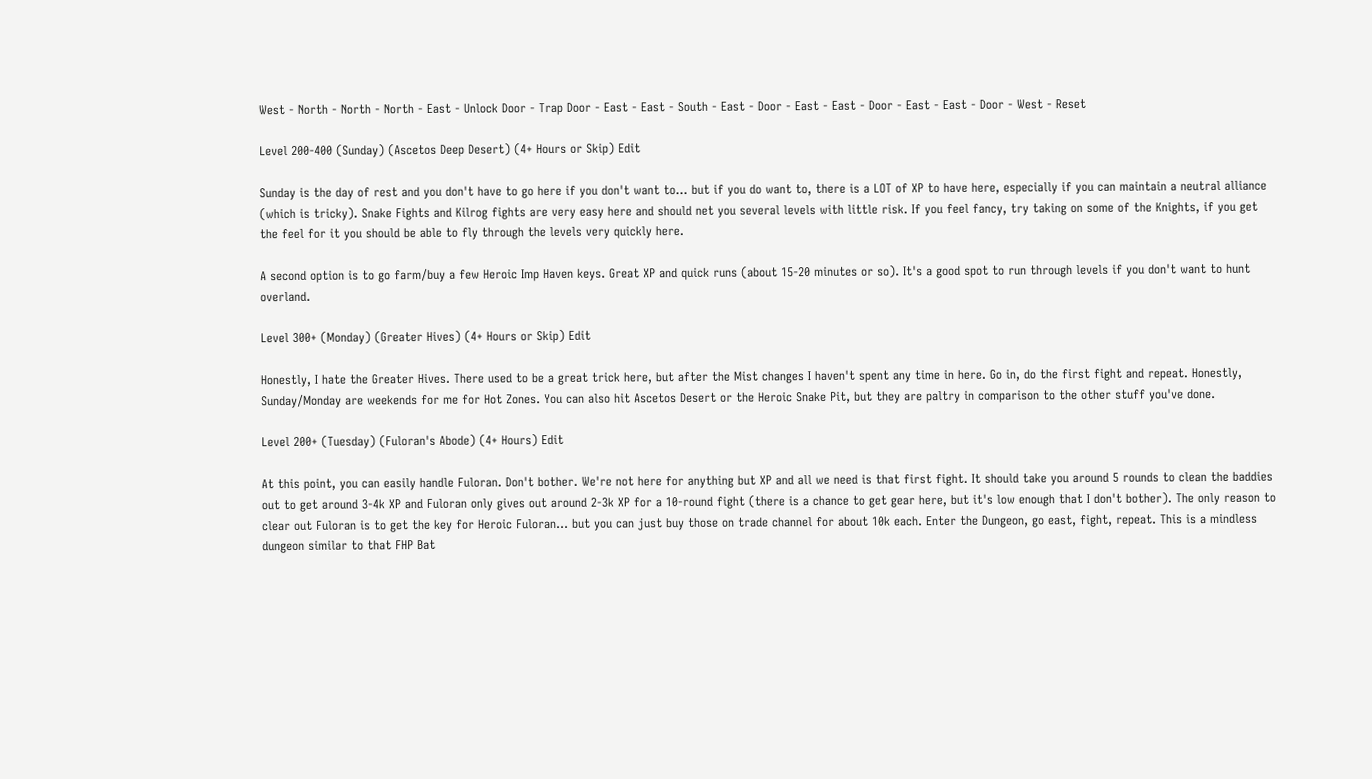West - North - North - North - East - Unlock Door - Trap Door - East - East - South - East - Door - East - East - Door - East - East - Door - West - Reset

Level 200-400 (Sunday) (Ascetos Deep Desert) (4+ Hours or Skip) Edit

Sunday is the day of rest and you don't have to go here if you don't want to… but if you do want to, there is a LOT of XP to have here, especially if you can maintain a neutral alliance (which is tricky). Snake Fights and Kilrog fights are very easy here and should net you several levels with little risk. If you feel fancy, try taking on some of the Knights, if you get the feel for it you should be able to fly through the levels very quickly here.

A second option is to go farm/buy a few Heroic Imp Haven keys. Great XP and quick runs (about 15-20 minutes or so). It's a good spot to run through levels if you don't want to hunt overland.

Level 300+ (Monday) (Greater Hives) (4+ Hours or Skip) Edit

Honestly, I hate the Greater Hives. There used to be a great trick here, but after the Mist changes I haven't spent any time in here. Go in, do the first fight and repeat. Honestly, Sunday/Monday are weekends for me for Hot Zones. You can also hit Ascetos Desert or the Heroic Snake Pit, but they are paltry in comparison to the other stuff you've done.

Level 200+ (Tuesday) (Fuloran's Abode) (4+ Hours) Edit

At this point, you can easily handle Fuloran. Don't bother. We're not here for anything but XP and all we need is that first fight. It should take you around 5 rounds to clean the baddies out to get around 3-4k XP and Fuloran only gives out around 2-3k XP for a 10-round fight (there is a chance to get gear here, but it's low enough that I don't bother). The only reason to clear out Fuloran is to get the key for Heroic Fuloran… but you can just buy those on trade channel for about 10k each. Enter the Dungeon, go east, fight, repeat. This is a mindless dungeon similar to that FHP Bat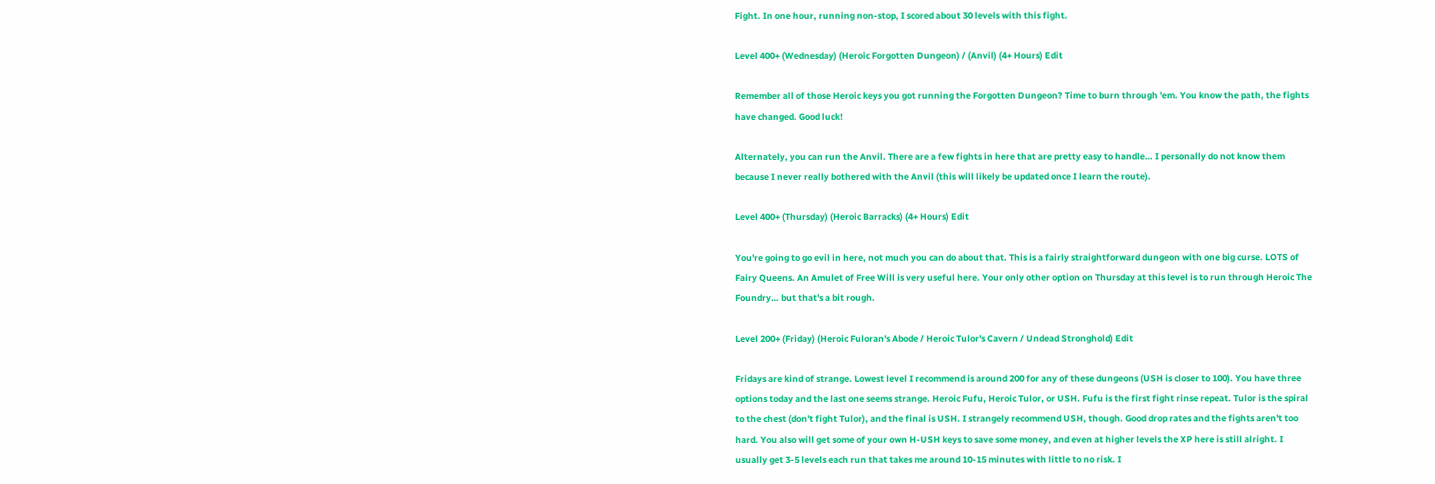Fight. In one hour, running non-stop, I scored about 30 levels with this fight.

Level 400+ (Wednesday) (Heroic Forgotten Dungeon) / (Anvil) (4+ Hours) Edit

Remember all of those Heroic keys you got running the Forgotten Dungeon? Time to burn through 'em. You know the path, the fights have changed. Good luck!

Alternately, you can run the Anvil. There are a few fights in here that are pretty easy to handle… I personally do not know them because I never really bothered with the Anvil (this will likely be updated once I learn the route).

Level 400+ (Thursday) (Heroic Barracks) (4+ Hours) Edit

You're going to go evil in here, not much you can do about that. This is a fairly straightforward dungeon with one big curse. LOTS of Fairy Queens. An Amulet of Free Will is very useful here. Your only other option on Thursday at this level is to run through Heroic The Foundry… but that's a bit rough.

Level 200+ (Friday) (Heroic Fuloran's Abode / Heroic Tulor's Cavern / Undead Stronghold) Edit

Fridays are kind of strange. Lowest level I recommend is around 200 for any of these dungeons (USH is closer to 100). You have three options today and the last one seems strange. Heroic Fufu, Heroic Tulor, or USH. Fufu is the first fight rinse repeat. Tulor is the spiral to the chest (don't fight Tulor), and the final is USH. I strangely recommend USH, though. Good drop rates and the fights aren't too hard. You also will get some of your own H-USH keys to save some money, and even at higher levels the XP here is still alright. I usually get 3-5 levels each run that takes me around 10-15 minutes with little to no risk. I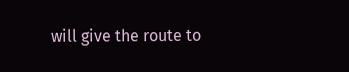will give the route to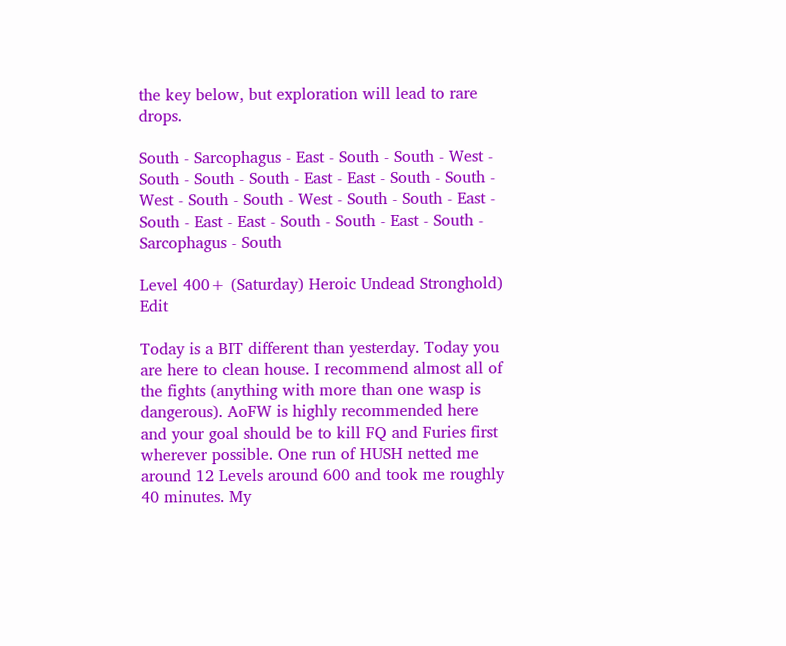the key below, but exploration will lead to rare drops.

South - Sarcophagus - East - South - South - West - South - South - South - East - East - South - South - West - South - South - West - South - South - East - South - East - East - South - South - East - South - Sarcophagus - South

Level 400+ (Saturday) Heroic Undead Stronghold) Edit

Today is a BIT different than yesterday. Today you are here to clean house. I recommend almost all of the fights (anything with more than one wasp is dangerous). AoFW is highly recommended here and your goal should be to kill FQ and Furies first wherever possible. One run of HUSH netted me around 12 Levels around 600 and took me roughly 40 minutes. My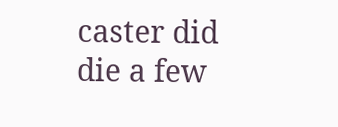caster did die a few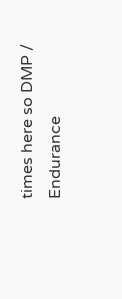times here so DMP / Endurance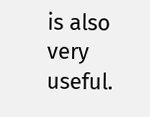is also very useful.